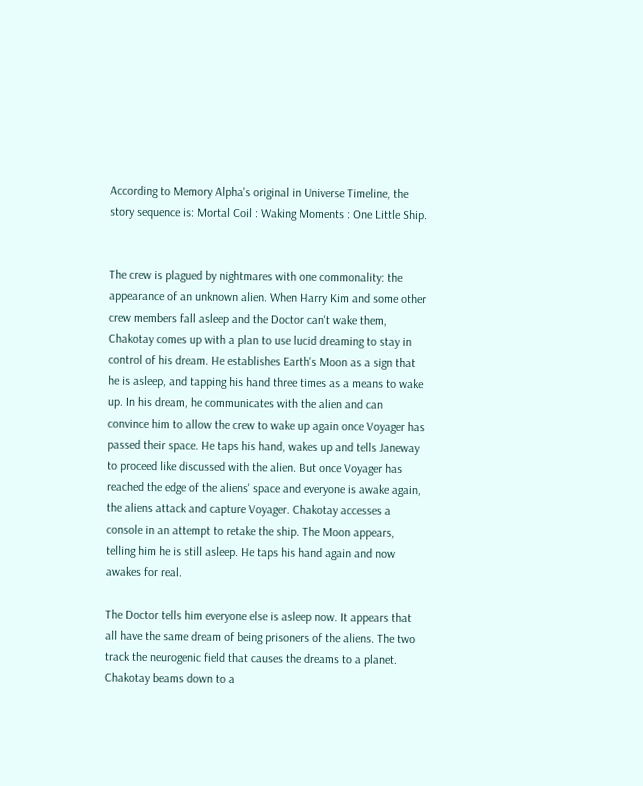According to Memory Alpha's original in Universe Timeline, the story sequence is: Mortal Coil : Waking Moments : One Little Ship.


The crew is plagued by nightmares with one commonality: the appearance of an unknown alien. When Harry Kim and some other crew members fall asleep and the Doctor can't wake them, Chakotay comes up with a plan to use lucid dreaming to stay in control of his dream. He establishes Earth's Moon as a sign that he is asleep, and tapping his hand three times as a means to wake up. In his dream, he communicates with the alien and can convince him to allow the crew to wake up again once Voyager has passed their space. He taps his hand, wakes up and tells Janeway to proceed like discussed with the alien. But once Voyager has reached the edge of the aliens' space and everyone is awake again, the aliens attack and capture Voyager. Chakotay accesses a console in an attempt to retake the ship. The Moon appears, telling him he is still asleep. He taps his hand again and now awakes for real.

The Doctor tells him everyone else is asleep now. It appears that all have the same dream of being prisoners of the aliens. The two track the neurogenic field that causes the dreams to a planet. Chakotay beams down to a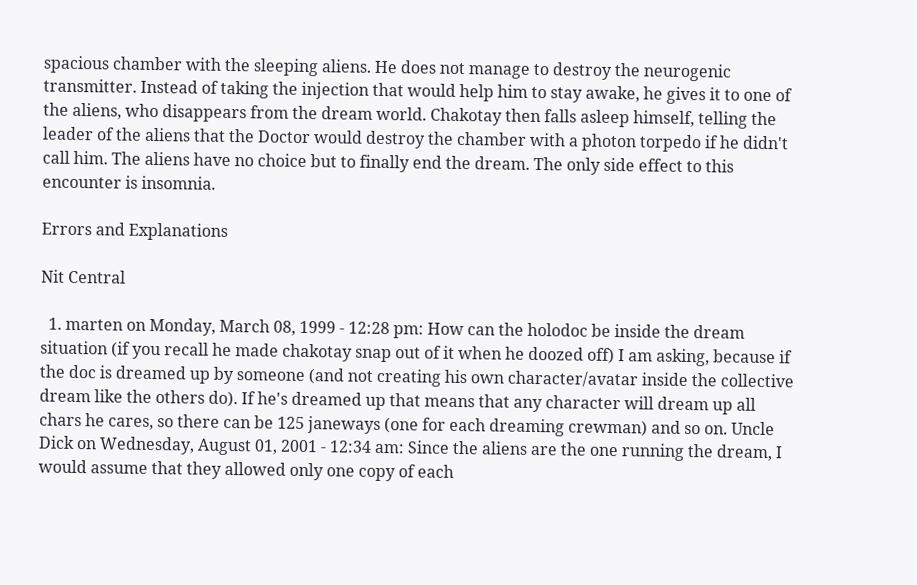spacious chamber with the sleeping aliens. He does not manage to destroy the neurogenic transmitter. Instead of taking the injection that would help him to stay awake, he gives it to one of the aliens, who disappears from the dream world. Chakotay then falls asleep himself, telling the leader of the aliens that the Doctor would destroy the chamber with a photon torpedo if he didn't call him. The aliens have no choice but to finally end the dream. The only side effect to this encounter is insomnia.

Errors and Explanations

Nit Central

  1. marten on Monday, March 08, 1999 - 12:28 pm: How can the holodoc be inside the dream situation (if you recall he made chakotay snap out of it when he doozed off) I am asking, because if the doc is dreamed up by someone (and not creating his own character/avatar inside the collective dream like the others do). If he's dreamed up that means that any character will dream up all chars he cares, so there can be 125 janeways (one for each dreaming crewman) and so on. Uncle Dick on Wednesday, August 01, 2001 - 12:34 am: Since the aliens are the one running the dream, I would assume that they allowed only one copy of each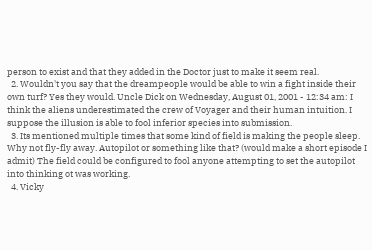person to exist and that they added in the Doctor just to make it seem real.
  2. Wouldn't you say that the dreampeople would be able to win a fight inside their own turf? Yes they would. Uncle Dick on Wednesday, August 01, 2001 - 12:34 am: I think the aliens underestimated the crew of Voyager and their human intuition. I suppose the illusion is able to fool inferior species into submission.
  3. Its mentioned multiple times that some kind of field is making the people sleep. Why not fly-fly away. Autopilot or something like that? (would make a short episode I admit) The field could be configured to fool anyone attempting to set the autopilot into thinking ot was working.
  4. Vicky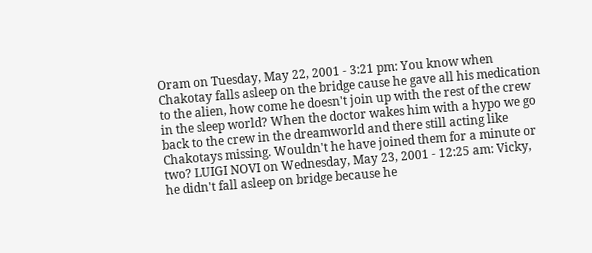Oram on Tuesday, May 22, 2001 - 3:21 pm: You know when Chakotay falls asleep on the bridge cause he gave all his medication to the alien, how come he doesn't join up with the rest of the crew in the sleep world? When the doctor wakes him with a hypo we go back to the crew in the dreamworld and there still acting like Chakotays missing. Wouldn't he have joined them for a minute or two? LUIGI NOVI on Wednesday, May 23, 2001 - 12:25 am: Vicky, he didn't fall asleep on bridge because he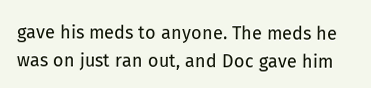gave his meds to anyone. The meds he was on just ran out, and Doc gave him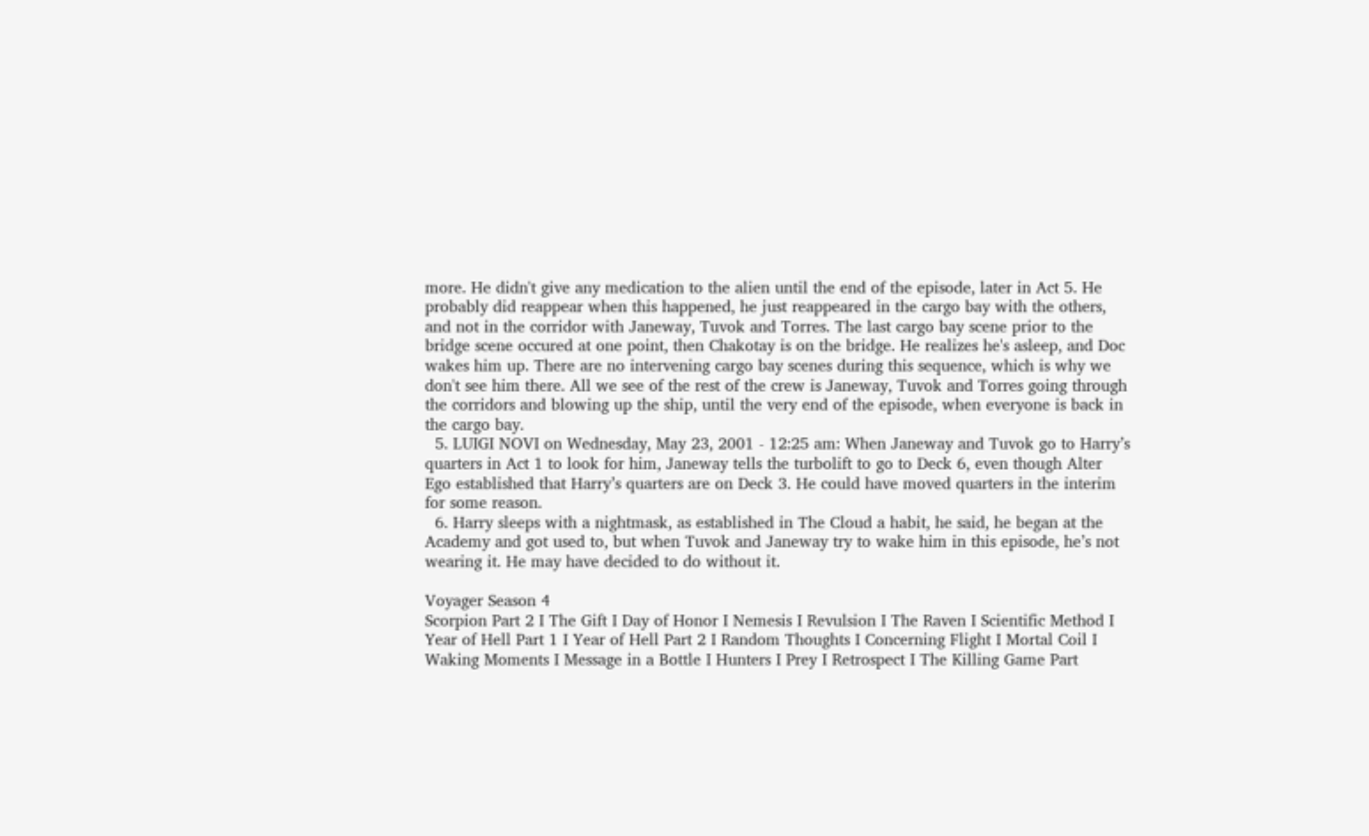more. He didn't give any medication to the alien until the end of the episode, later in Act 5. He probably did reappear when this happened, he just reappeared in the cargo bay with the others, and not in the corridor with Janeway, Tuvok and Torres. The last cargo bay scene prior to the bridge scene occured at one point, then Chakotay is on the bridge. He realizes he's asleep, and Doc wakes him up. There are no intervening cargo bay scenes during this sequence, which is why we don't see him there. All we see of the rest of the crew is Janeway, Tuvok and Torres going through the corridors and blowing up the ship, until the very end of the episode, when everyone is back in the cargo bay.
  5. LUIGI NOVI on Wednesday, May 23, 2001 - 12:25 am: When Janeway and Tuvok go to Harry’s quarters in Act 1 to look for him, Janeway tells the turbolift to go to Deck 6, even though Alter Ego established that Harry’s quarters are on Deck 3. He could have moved quarters in the interim for some reason.
  6. Harry sleeps with a nightmask, as established in The Cloud a habit, he said, he began at the Academy and got used to, but when Tuvok and Janeway try to wake him in this episode, he’s not wearing it. He may have decided to do without it.

Voyager Season 4
Scorpion Part 2 I The Gift I Day of Honor I Nemesis I Revulsion I The Raven I Scientific Method I Year of Hell Part 1 I Year of Hell Part 2 I Random Thoughts I Concerning Flight I Mortal Coil I Waking Moments I Message in a Bottle I Hunters I Prey I Retrospect I The Killing Game Part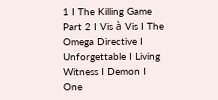1 I The Killing Game Part 2 I Vis à Vis I The Omega Directive I Unforgettable I Living Witness I Demon I One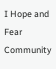I Hope and Fear
Community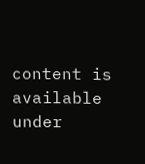content is available under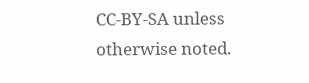CC-BY-SA unless otherwise noted.